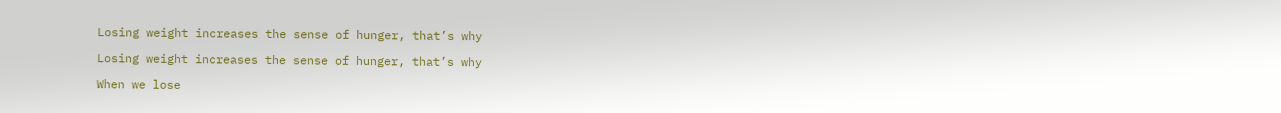Losing weight increases the sense of hunger, that’s why

Losing weight increases the sense of hunger, that’s why

When we lose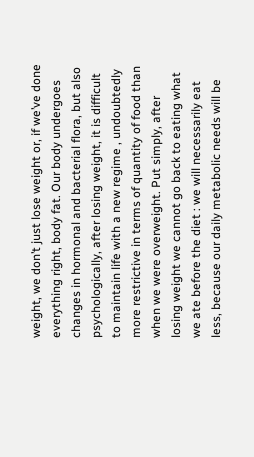weight, we don’t just lose weight or, if we’ve done everything right, body fat. Our body undergoes changes in hormonal and bacterial flora, but also psychologically, after losing weight, it is difficult to maintain life with a new regime , undoubtedly more restrictive in terms of quantity of food than when we were overweight. Put simply, after losing weight we cannot go back to eating what we ate before the diet : we will necessarily eat less, because our daily metabolic needs will be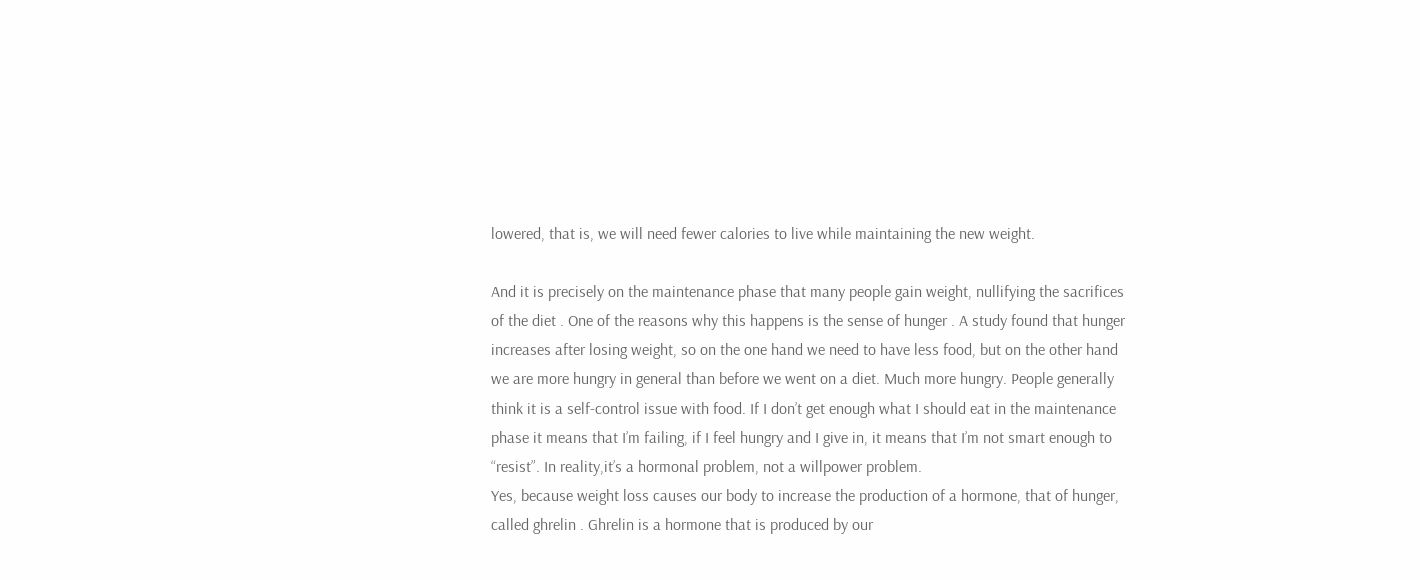lowered, that is, we will need fewer calories to live while maintaining the new weight.

And it is precisely on the maintenance phase that many people gain weight, nullifying the sacrifices of the diet . One of the reasons why this happens is the sense of hunger . A study found that hunger increases after losing weight, so on the one hand we need to have less food, but on the other hand we are more hungry in general than before we went on a diet. Much more hungry. People generally think it is a self-control issue with food. If I don’t get enough what I should eat in the maintenance phase it means that I’m failing, if I feel hungry and I give in, it means that I’m not smart enough to “resist”. In reality,it’s a hormonal problem, not a willpower problem.
Yes, because weight loss causes our body to increase the production of a hormone, that of hunger, called ghrelin . Ghrelin is a hormone that is produced by our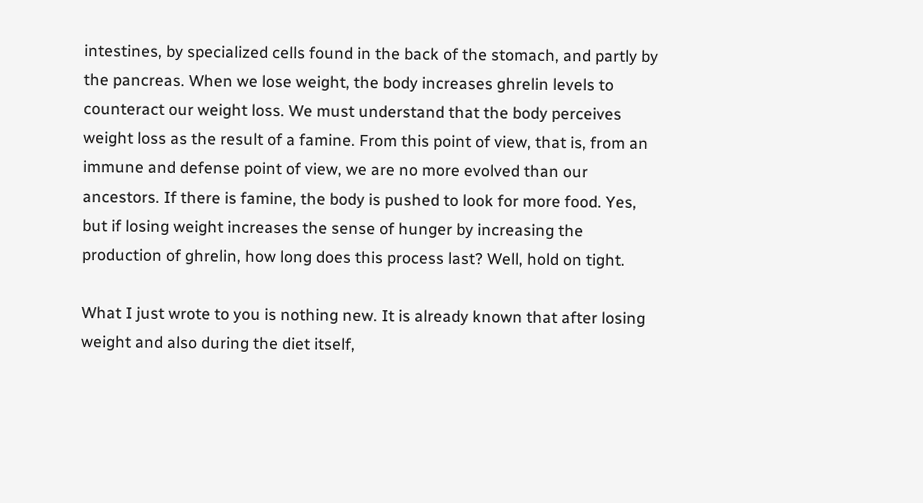intestines, by specialized cells found in the back of the stomach, and partly by the pancreas. When we lose weight, the body increases ghrelin levels to counteract our weight loss. We must understand that the body perceives weight loss as the result of a famine. From this point of view, that is, from an immune and defense point of view, we are no more evolved than our ancestors. If there is famine, the body is pushed to look for more food. Yes, but if losing weight increases the sense of hunger by increasing the production of ghrelin, how long does this process last? Well, hold on tight.

What I just wrote to you is nothing new. It is already known that after losing weight and also during the diet itself,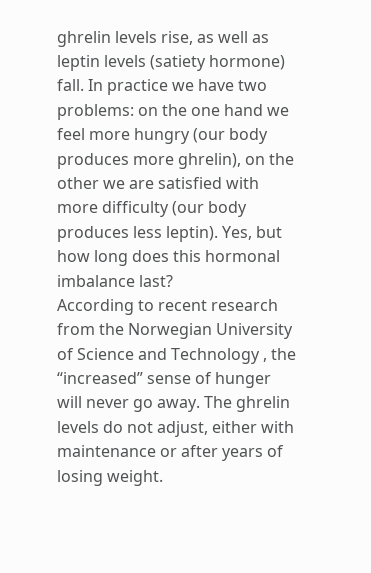ghrelin levels rise, as well as leptin levels (satiety hormone) fall. In practice we have two problems: on the one hand we feel more hungry (our body produces more ghrelin), on the other we are satisfied with more difficulty (our body produces less leptin). Yes, but how long does this hormonal imbalance last?
According to recent research from the Norwegian University of Science and Technology , the “increased” sense of hunger will never go away. The ghrelin levels do not adjust, either with maintenance or after years of losing weight.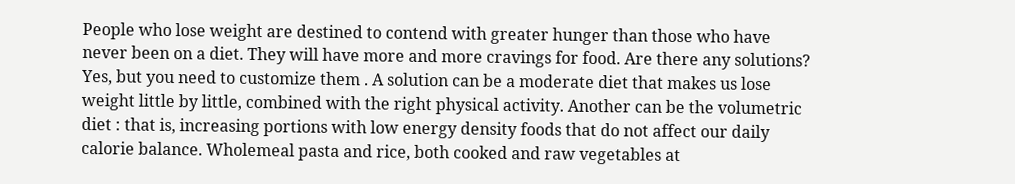People who lose weight are destined to contend with greater hunger than those who have never been on a diet. They will have more and more cravings for food. Are there any solutions?
Yes, but you need to customize them . A solution can be a moderate diet that makes us lose weight little by little, combined with the right physical activity. Another can be the volumetric diet : that is, increasing portions with low energy density foods that do not affect our daily calorie balance. Wholemeal pasta and rice, both cooked and raw vegetables at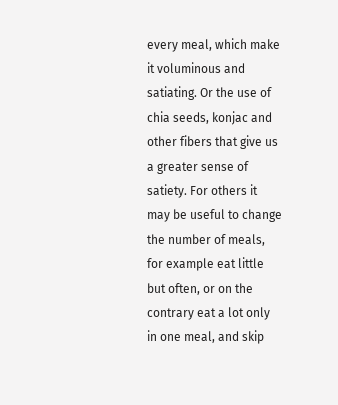every meal, which make it voluminous and satiating. Or the use of chia seeds, konjac and other fibers that give us a greater sense of satiety. For others it may be useful to change the number of meals, for example eat little but often, or on the contrary eat a lot only in one meal, and skip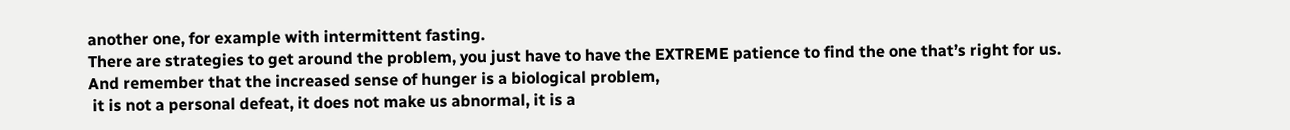another one, for example with intermittent fasting.
There are strategies to get around the problem, you just have to have the EXTREME patience to find the one that’s right for us.
And remember that the increased sense of hunger is a biological problem,
 it is not a personal defeat, it does not make us abnormal, it is a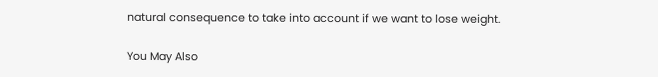natural consequence to take into account if we want to lose weight.

You May Also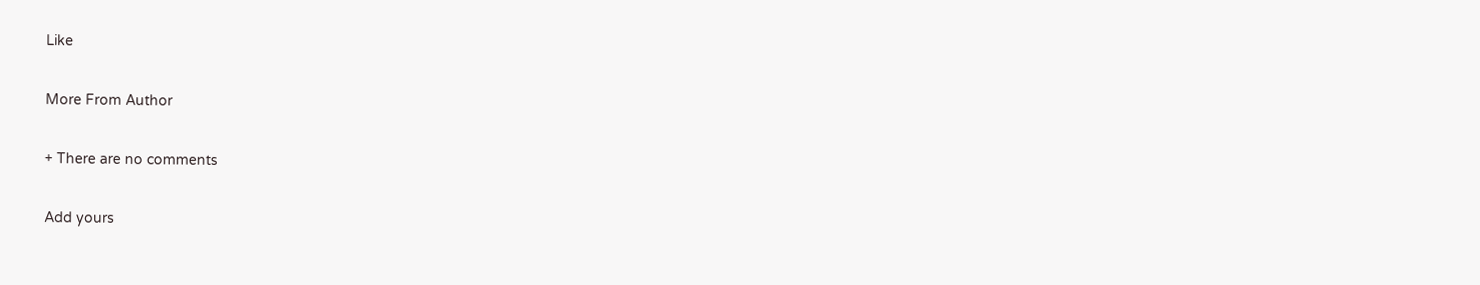Like

More From Author

+ There are no comments

Add yours